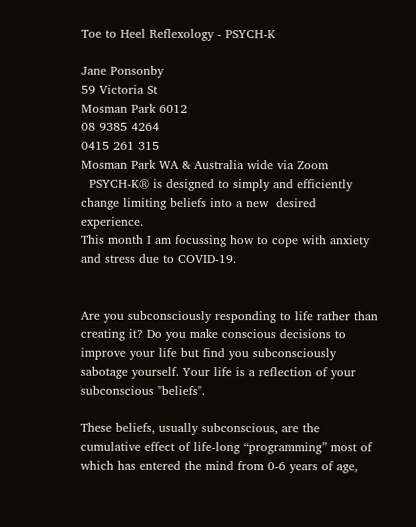Toe to Heel Reflexology - PSYCH-K

Jane Ponsonby
59 Victoria St
Mosman Park 6012
08 9385 4264
0415 261 315
Mosman Park WA & Australia wide via Zoom
  PSYCH-K® is designed to simply and efficiently change limiting beliefs into a new  desired experience.
This month I am focussing how to cope with anxiety  and stress due to COVID-19.


Are you subconsciously responding to life rather than creating it? Do you make conscious decisions to improve your life but find you subconsciously sabotage yourself. Your life is a reflection of your subconscious "beliefs".

These beliefs, usually subconscious, are the cumulative effect of life-long “programming” most of which has entered the mind from 0-6 years of age,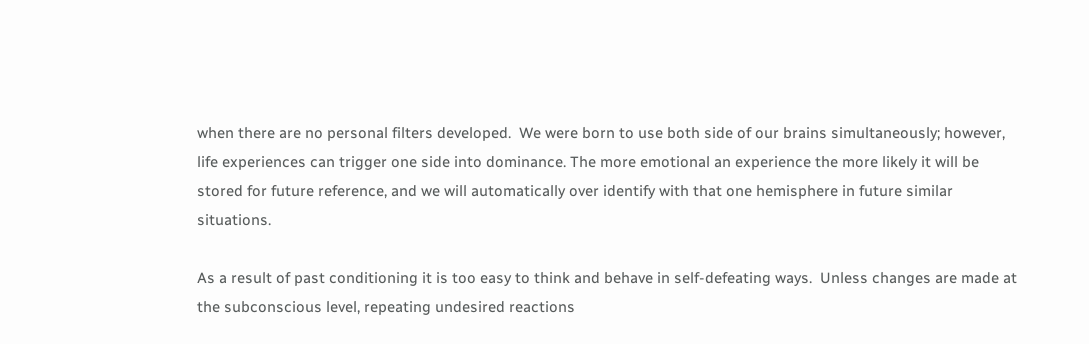when there are no personal filters developed.  We were born to use both side of our brains simultaneously; however, life experiences can trigger one side into dominance. The more emotional an experience the more likely it will be stored for future reference, and we will automatically over identify with that one hemisphere in future similar situations.

As a result of past conditioning it is too easy to think and behave in self-defeating ways.  Unless changes are made at the subconscious level, repeating undesired reactions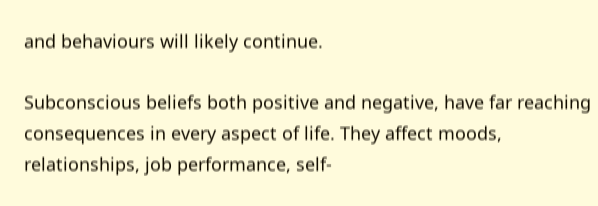and behaviours will likely continue.

Subconscious beliefs both positive and negative, have far reaching consequences in every aspect of life. They affect moods, relationships, job performance, self-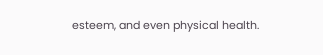esteem, and even physical health.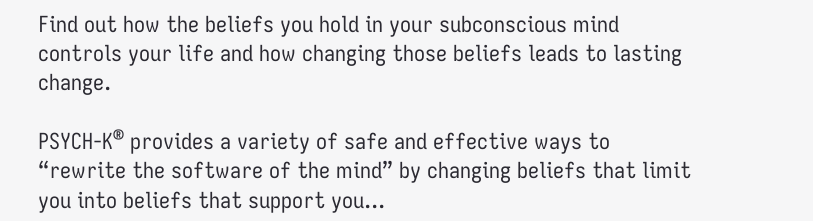Find out how the beliefs you hold in your subconscious mind controls your life and how changing those beliefs leads to lasting change.

PSYCH-K® provides a variety of safe and effective ways to “rewrite the software of the mind” by changing beliefs that limit you into beliefs that support you...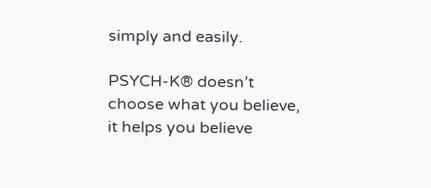simply and easily.

PSYCH-K® doesn’t choose what you believe, it helps you believe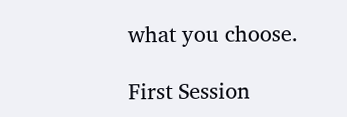what you choose.

First Session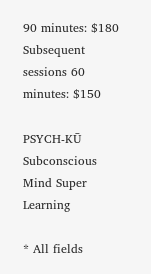90 minutes: $180
Subsequent sessions 60 minutes: $150

PSYCH-KŪ Subconscious Mind Super Learning

* All fields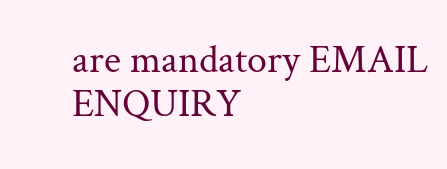are mandatory EMAIL ENQUIRY